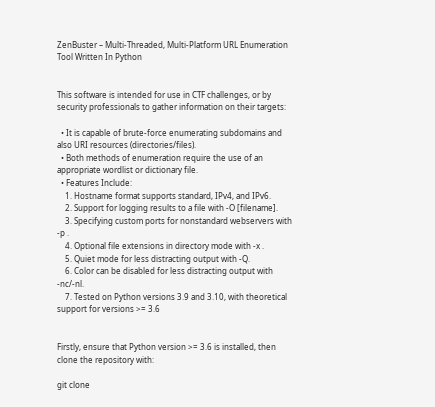ZenBuster – Multi-Threaded, Multi-Platform URL Enumeration Tool Written In Python


This software is intended for use in CTF challenges, or by security professionals to gather information on their targets:

  • It is capable of brute-force enumerating subdomains and also URI resources (directories/files).
  • Both methods of enumeration require the use of an appropriate wordlist or dictionary file.
  • Features Include:
    1. Hostname format supports standard, IPv4, and IPv6.
    2. Support for logging results to a file with -O [filename].
    3. Specifying custom ports for nonstandard webservers with -p .
    4. Optional file extensions in directory mode with -x .
    5. Quiet mode for less distracting output with -Q.
    6. Color can be disabled for less distracting output with -nc/-nl.
    7. Tested on Python versions 3.9 and 3.10, with theoretical support for versions >= 3.6


Firstly, ensure that Python version >= 3.6 is installed, then clone the repository with:

git clone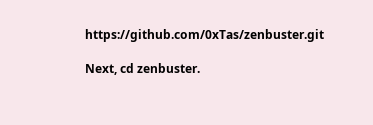https://github.com/0xTas/zenbuster.git

Next, cd zenbuster.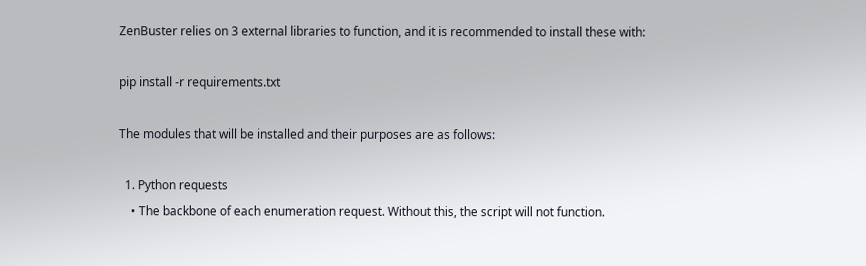ZenBuster relies on 3 external libraries to function, and it is recommended to install these with:

pip install -r requirements.txt

The modules that will be installed and their purposes are as follows:

  1. Python requests
    • The backbone of each enumeration request. Without this, the script will not function.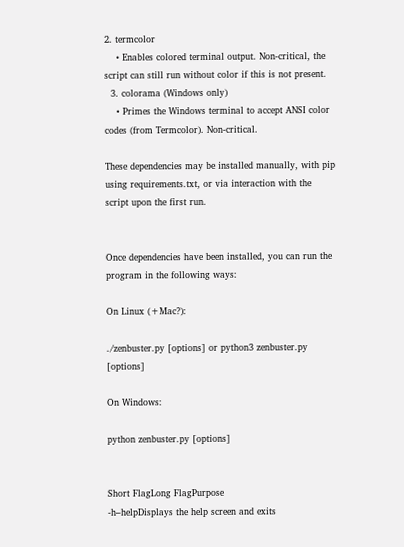2. termcolor
    • Enables colored terminal output. Non-critical, the script can still run without color if this is not present.
  3. colorama (Windows only)
    • Primes the Windows terminal to accept ANSI color codes (from Termcolor). Non-critical.

These dependencies may be installed manually, with pip using requirements.txt, or via interaction with the script upon the first run.


Once dependencies have been installed, you can run the program in the following ways:

On Linux (+Mac?):

./zenbuster.py [options] or python3 zenbuster.py [options]

On Windows:

python zenbuster.py [options]


Short FlagLong FlagPurpose
-h–helpDisplays the help screen and exits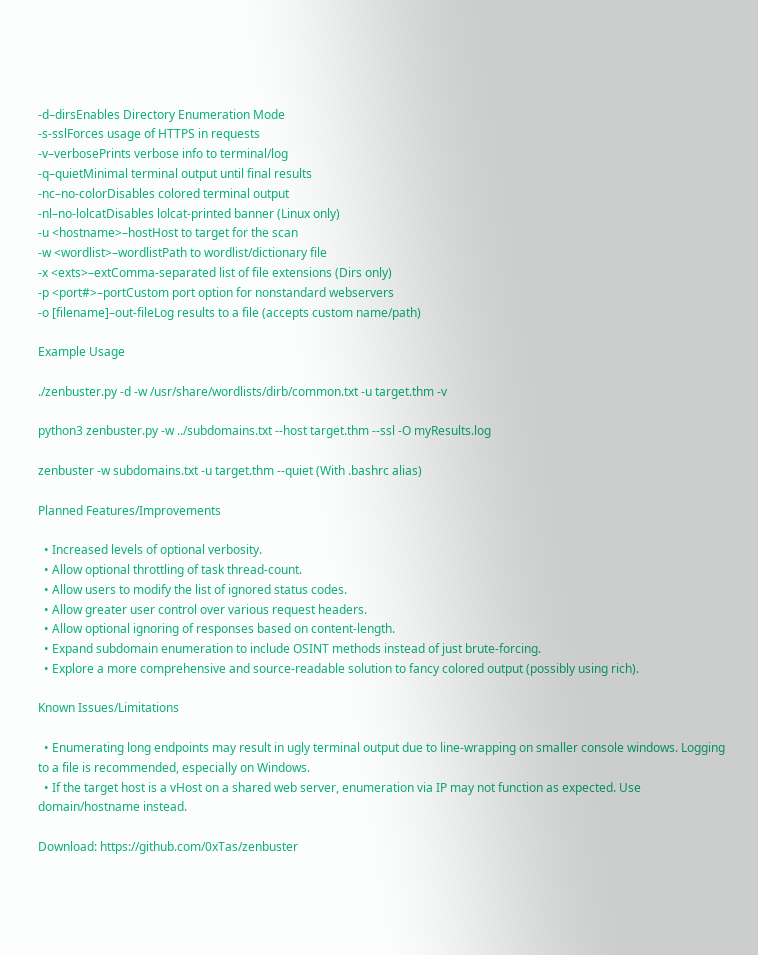-d–dirsEnables Directory Enumeration Mode
-s-sslForces usage of HTTPS in requests
-v–verbosePrints verbose info to terminal/log
-q–quietMinimal terminal output until final results
-nc–no-colorDisables colored terminal output
-nl–no-lolcatDisables lolcat-printed banner (Linux only)
-u <hostname>–hostHost to target for the scan
-w <wordlist>–wordlistPath to wordlist/dictionary file
-x <exts>–extComma-separated list of file extensions (Dirs only)
-p <port#>–portCustom port option for nonstandard webservers
-o [filename]–out-fileLog results to a file (accepts custom name/path)

Example Usage

./zenbuster.py -d -w /usr/share/wordlists/dirb/common.txt -u target.thm -v

python3 zenbuster.py -w ../subdomains.txt --host target.thm --ssl -O myResults.log

zenbuster -w subdomains.txt -u target.thm --quiet (With .bashrc alias)

Planned Features/Improvements

  • Increased levels of optional verbosity.
  • Allow optional throttling of task thread-count.
  • Allow users to modify the list of ignored status codes.
  • Allow greater user control over various request headers.
  • Allow optional ignoring of responses based on content-length.
  • Expand subdomain enumeration to include OSINT methods instead of just brute-forcing.
  • Explore a more comprehensive and source-readable solution to fancy colored output (possibly using rich).

Known Issues/Limitations

  • Enumerating long endpoints may result in ugly terminal output due to line-wrapping on smaller console windows. Logging to a file is recommended, especially on Windows.
  • If the target host is a vHost on a shared web server, enumeration via IP may not function as expected. Use domain/hostname instead.

Download: https://github.com/0xTas/zenbuster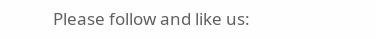Please follow and like us: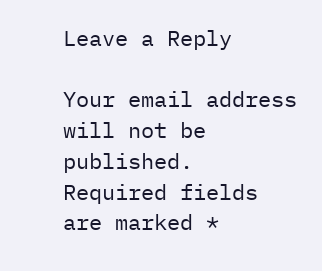Leave a Reply

Your email address will not be published. Required fields are marked *